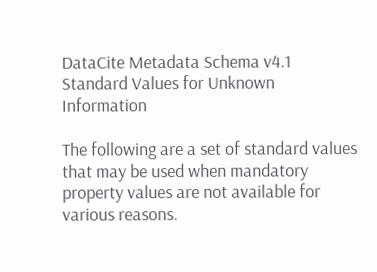DataCite Metadata Schema v4.1 Standard Values for Unknown Information

The following are a set of standard values that may be used when mandatory property values are not available for various reasons.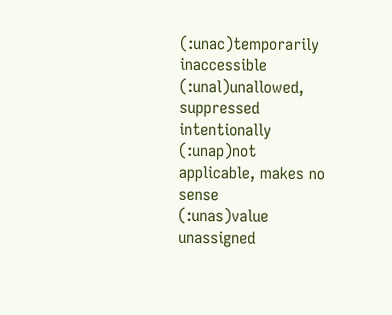(:unac)temporarily inaccessible
(:unal)unallowed, suppressed intentionally
(:unap)not applicable, makes no sense
(:unas)value unassigned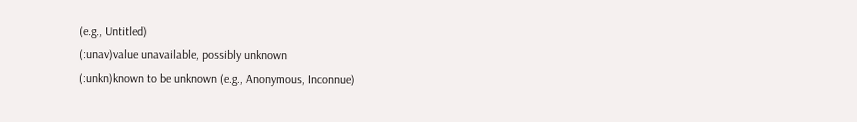(e.g., Untitled)
(:unav)value unavailable, possibly unknown
(:unkn)known to be unknown (e.g., Anonymous, Inconnue)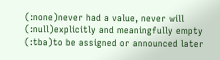(:none)never had a value, never will
(:null)explicitly and meaningfully empty
(:tba)to be assigned or announced later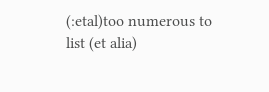(:etal)too numerous to list (et alia)